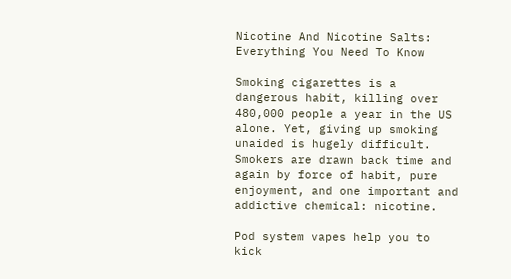Nicotine And Nicotine Salts: Everything You Need To Know

Smoking cigarettes is a dangerous habit, killing over 480,000 people a year in the US alone. Yet, giving up smoking unaided is hugely difficult. Smokers are drawn back time and again by force of habit, pure enjoyment, and one important and addictive chemical: nicotine.

Pod system vapes help you to kick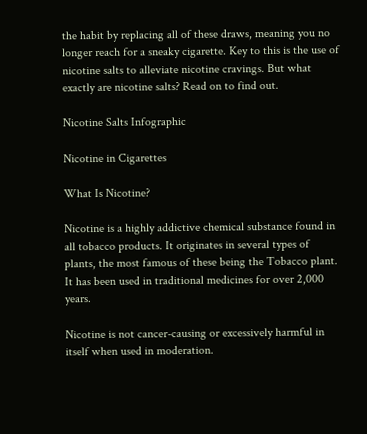the habit by replacing all of these draws, meaning you no longer reach for a sneaky cigarette. Key to this is the use of nicotine salts to alleviate nicotine cravings. But what exactly are nicotine salts? Read on to find out.

Nicotine Salts Infographic

Nicotine in Cigarettes

What Is Nicotine?

Nicotine is a highly addictive chemical substance found in all tobacco products. It originates in several types of plants, the most famous of these being the Tobacco plant. It has been used in traditional medicines for over 2,000 years.

Nicotine is not cancer-causing or excessively harmful in itself when used in moderation.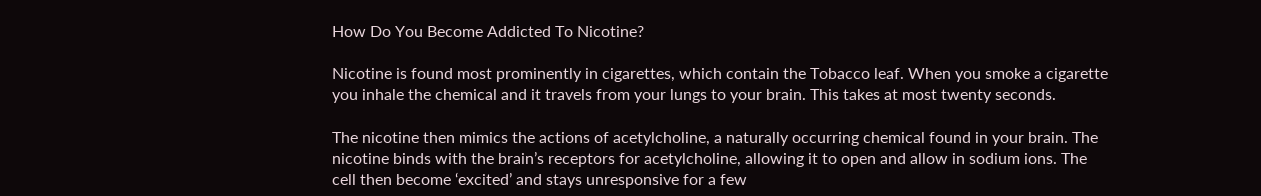How Do You Become Addicted To Nicotine?

Nicotine is found most prominently in cigarettes, which contain the Tobacco leaf. When you smoke a cigarette you inhale the chemical and it travels from your lungs to your brain. This takes at most twenty seconds.

The nicotine then mimics the actions of acetylcholine, a naturally occurring chemical found in your brain. The nicotine binds with the brain’s receptors for acetylcholine, allowing it to open and allow in sodium ions. The cell then become ‘excited’ and stays unresponsive for a few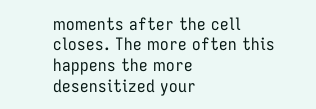moments after the cell closes. The more often this happens the more desensitized your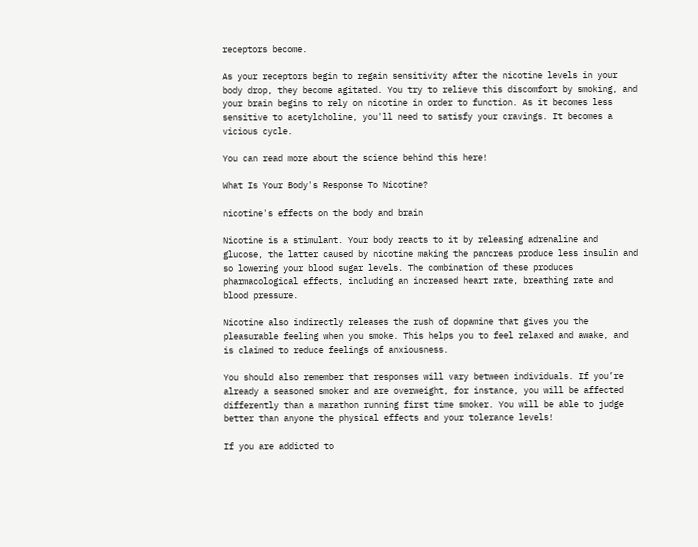receptors become.

As your receptors begin to regain sensitivity after the nicotine levels in your body drop, they become agitated. You try to relieve this discomfort by smoking, and your brain begins to rely on nicotine in order to function. As it becomes less sensitive to acetylcholine, you'll need to satisfy your cravings. It becomes a vicious cycle.

You can read more about the science behind this here!

What Is Your Body's Response To Nicotine?

nicotine's effects on the body and brain

Nicotine is a stimulant. Your body reacts to it by releasing adrenaline and glucose, the latter caused by nicotine making the pancreas produce less insulin and so lowering your blood sugar levels. The combination of these produces pharmacological effects, including an increased heart rate, breathing rate and blood pressure.

Nicotine also indirectly releases the rush of dopamine that gives you the pleasurable feeling when you smoke. This helps you to feel relaxed and awake, and is claimed to reduce feelings of anxiousness.

You should also remember that responses will vary between individuals. If you’re already a seasoned smoker and are overweight, for instance, you will be affected differently than a marathon running first time smoker. You will be able to judge better than anyone the physical effects and your tolerance levels!

If you are addicted to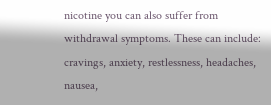nicotine you can also suffer from withdrawal symptoms. These can include: cravings, anxiety, restlessness, headaches, nausea,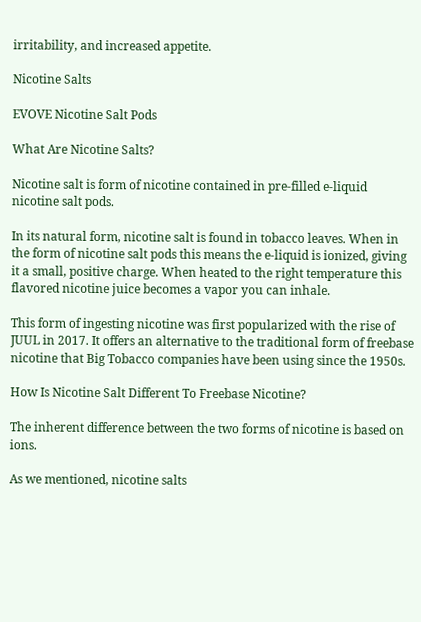irritability, and increased appetite.

Nicotine Salts

EVOVE Nicotine Salt Pods

What Are Nicotine Salts?

Nicotine salt is form of nicotine contained in pre-filled e-liquid nicotine salt pods.

In its natural form, nicotine salt is found in tobacco leaves. When in the form of nicotine salt pods this means the e-liquid is ionized, giving it a small, positive charge. When heated to the right temperature this flavored nicotine juice becomes a vapor you can inhale.

This form of ingesting nicotine was first popularized with the rise of JUUL in 2017. It offers an alternative to the traditional form of freebase nicotine that Big Tobacco companies have been using since the 1950s.

How Is Nicotine Salt Different To Freebase Nicotine?

The inherent difference between the two forms of nicotine is based on ions.

As we mentioned, nicotine salts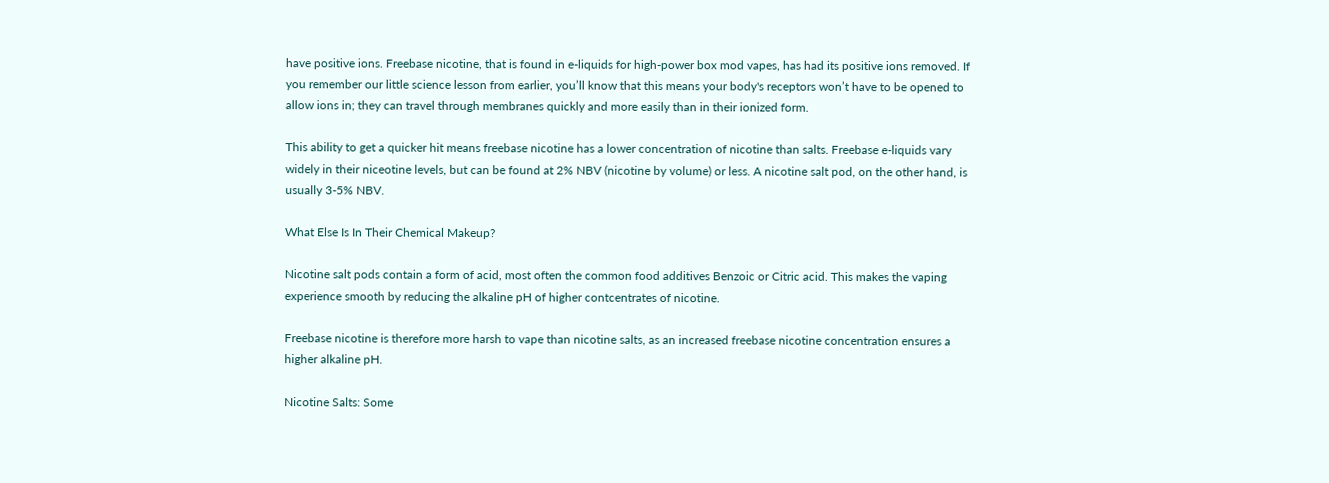have positive ions. Freebase nicotine, that is found in e-liquids for high-power box mod vapes, has had its positive ions removed. If you remember our little science lesson from earlier, you’ll know that this means your body's receptors won’t have to be opened to allow ions in; they can travel through membranes quickly and more easily than in their ionized form.

This ability to get a quicker hit means freebase nicotine has a lower concentration of nicotine than salts. Freebase e-liquids vary widely in their niceotine levels, but can be found at 2% NBV (nicotine by volume) or less. A nicotine salt pod, on the other hand, is usually 3-5% NBV.

What Else Is In Their Chemical Makeup?

Nicotine salt pods contain a form of acid, most often the common food additives Benzoic or Citric acid. This makes the vaping experience smooth by reducing the alkaline pH of higher contcentrates of nicotine.

Freebase nicotine is therefore more harsh to vape than nicotine salts, as an increased freebase nicotine concentration ensures a higher alkaline pH.

Nicotine Salts: Some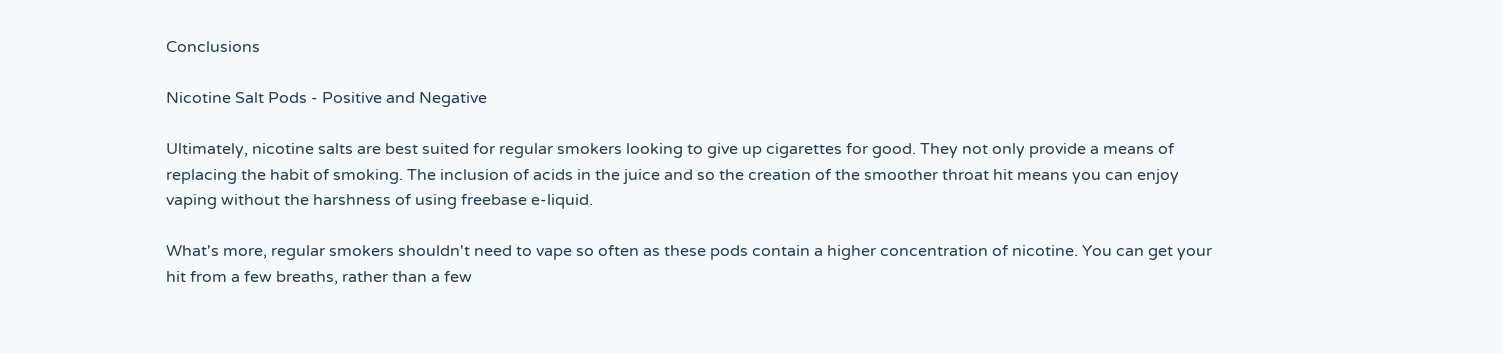Conclusions

Nicotine Salt Pods - Positive and Negative

Ultimately, nicotine salts are best suited for regular smokers looking to give up cigarettes for good. They not only provide a means of replacing the habit of smoking. The inclusion of acids in the juice and so the creation of the smoother throat hit means you can enjoy vaping without the harshness of using freebase e-liquid.

What's more, regular smokers shouldn't need to vape so often as these pods contain a higher concentration of nicotine. You can get your hit from a few breaths, rather than a few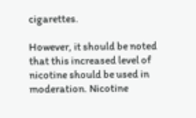cigarettes.

However, it should be noted that this increased level of nicotine should be used in moderation. Nicotine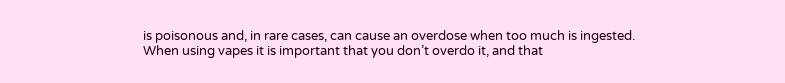is poisonous and, in rare cases, can cause an overdose when too much is ingested. When using vapes it is important that you don’t overdo it, and that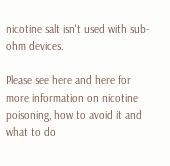nicotine salt isn't used with sub-ohm devices.

Please see here and here for more information on nicotine poisoning, how to avoid it and what to do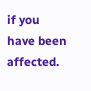if you have been affected.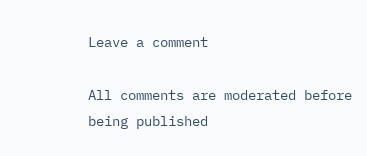Leave a comment

All comments are moderated before being published